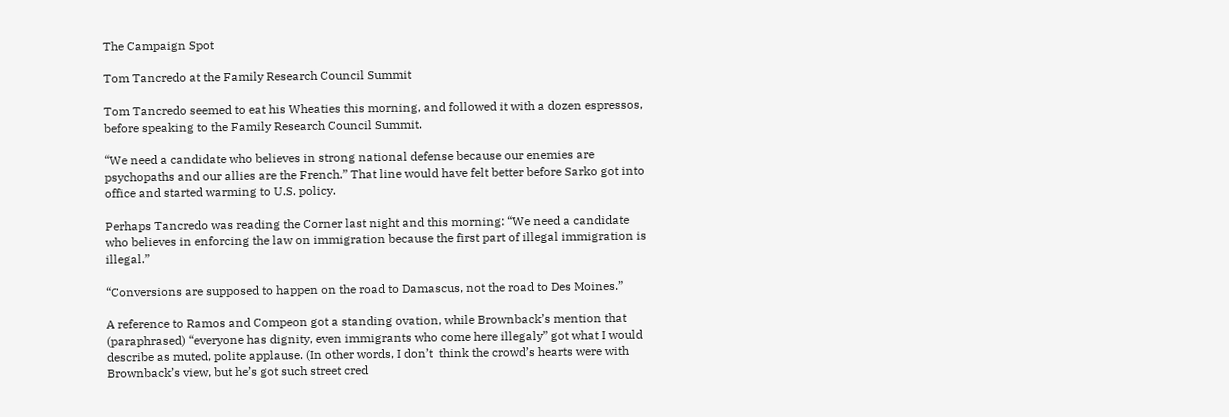The Campaign Spot

Tom Tancredo at the Family Research Council Summit

Tom Tancredo seemed to eat his Wheaties this morning, and followed it with a dozen espressos, before speaking to the Family Research Council Summit.

“We need a candidate who believes in strong national defense because our enemies are psychopaths and our allies are the French.” That line would have felt better before Sarko got into office and started warming to U.S. policy.

Perhaps Tancredo was reading the Corner last night and this morning: “We need a candidate who believes in enforcing the law on immigration because the first part of illegal immigration is illegal.”

“Conversions are supposed to happen on the road to Damascus, not the road to Des Moines.”

A reference to Ramos and Compeon got a standing ovation, while Brownback’s mention that (paraphrased) “everyone has dignity, even immigrants who come here illegaly” got what I would describe as muted, polite applause. (In other words, I don’t  think the crowd’s hearts were with Brownback’s view, but he’s got such street cred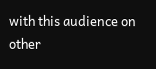with this audience on other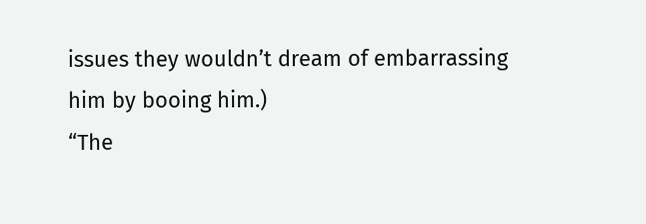issues they wouldn’t dream of embarrassing him by booing him.)
“The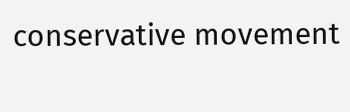conservative movement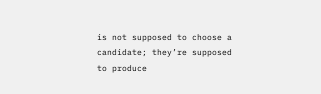is not supposed to choose a candidate; they’re supposed to produce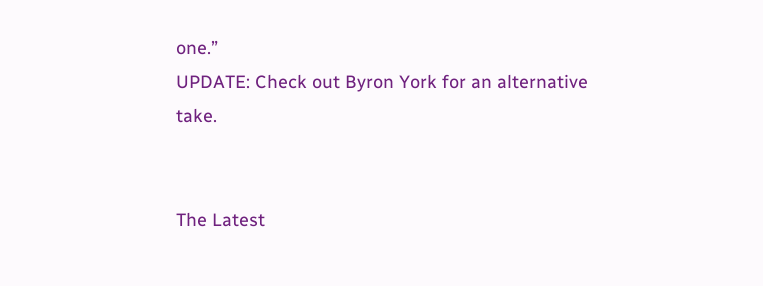one.”
UPDATE: Check out Byron York for an alternative take.


The Latest